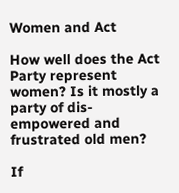Women and Act

How well does the Act Party represent women? Is it mostly a party of dis-empowered and frustrated old men?

If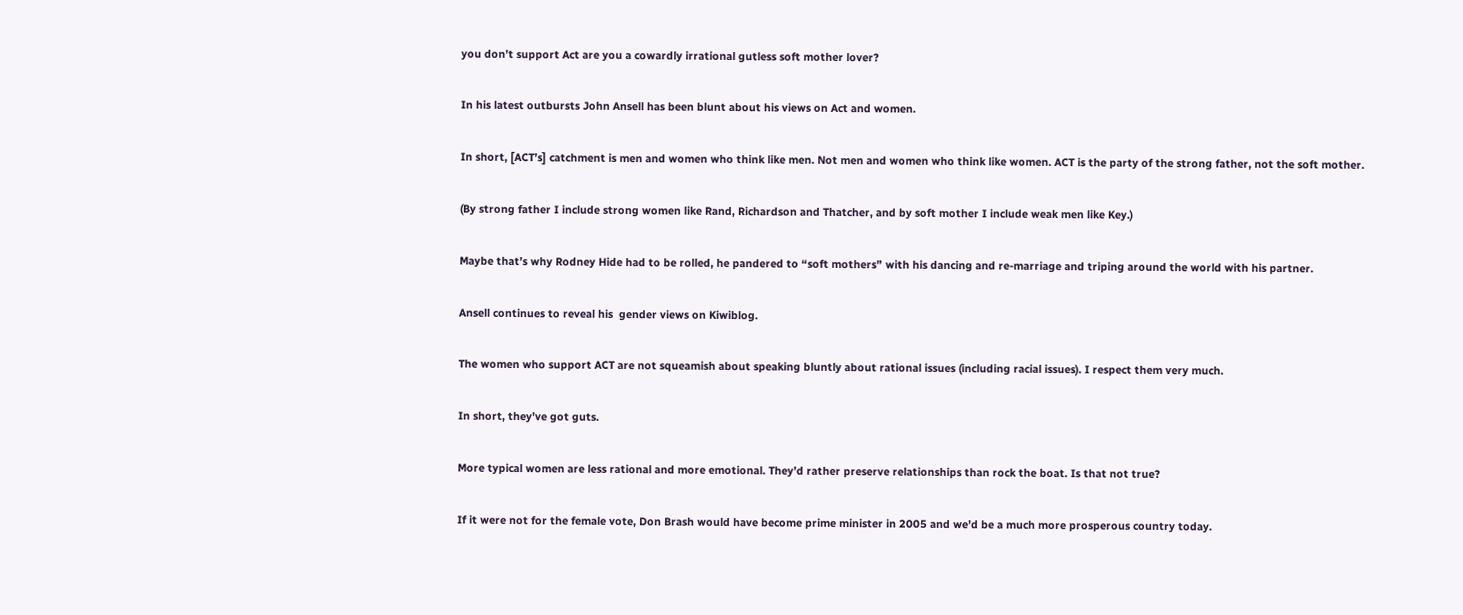you don’t support Act are you a cowardly irrational gutless soft mother lover?

In his latest outbursts John Ansell has been blunt about his views on Act and women.

In short, [ACT’s] catchment is men and women who think like men. Not men and women who think like women. ACT is the party of the strong father, not the soft mother.

(By strong father I include strong women like Rand, Richardson and Thatcher, and by soft mother I include weak men like Key.)

Maybe that’s why Rodney Hide had to be rolled, he pandered to “soft mothers” with his dancing and re-marriage and triping around the world with his partner.

Ansell continues to reveal his  gender views on Kiwiblog.

The women who support ACT are not squeamish about speaking bluntly about rational issues (including racial issues). I respect them very much.

In short, they’ve got guts.

More typical women are less rational and more emotional. They’d rather preserve relationships than rock the boat. Is that not true?

If it were not for the female vote, Don Brash would have become prime minister in 2005 and we’d be a much more prosperous country today.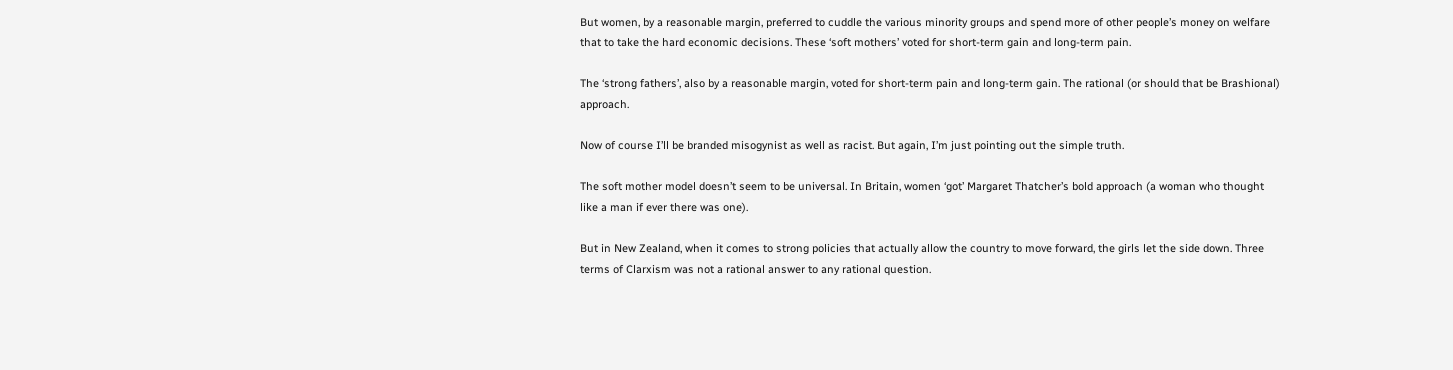But women, by a reasonable margin, preferred to cuddle the various minority groups and spend more of other people’s money on welfare that to take the hard economic decisions. These ‘soft mothers’ voted for short-term gain and long-term pain.

The ‘strong fathers’, also by a reasonable margin, voted for short-term pain and long-term gain. The rational (or should that be Brashional) approach.

Now of course I’ll be branded misogynist as well as racist. But again, I’m just pointing out the simple truth.

The soft mother model doesn’t seem to be universal. In Britain, women ‘got’ Margaret Thatcher’s bold approach (a woman who thought like a man if ever there was one).

But in New Zealand, when it comes to strong policies that actually allow the country to move forward, the girls let the side down. Three terms of Clarxism was not a rational answer to any rational question.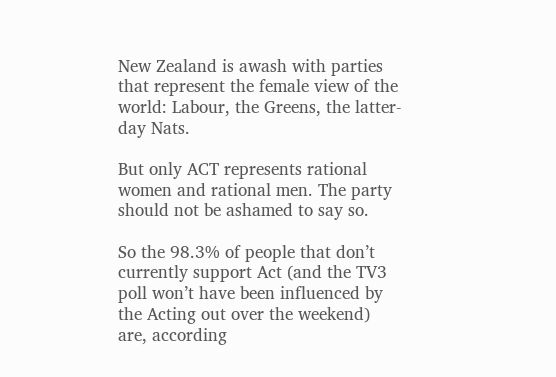New Zealand is awash with parties that represent the female view of the world: Labour, the Greens, the latter-day Nats.

But only ACT represents rational women and rational men. The party should not be ashamed to say so.

So the 98.3% of people that don’t currently support Act (and the TV3 poll won’t have been influenced by the Acting out over the weekend) are, according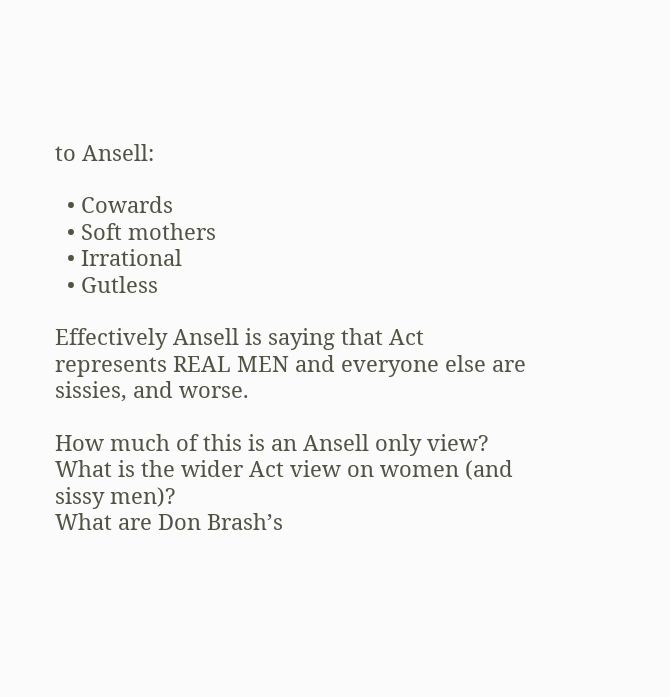to Ansell:

  • Cowards
  • Soft mothers
  • Irrational
  • Gutless

Effectively Ansell is saying that Act represents REAL MEN and everyone else are sissies, and worse.

How much of this is an Ansell only view?
What is the wider Act view on women (and sissy men)?
What are Don Brash’s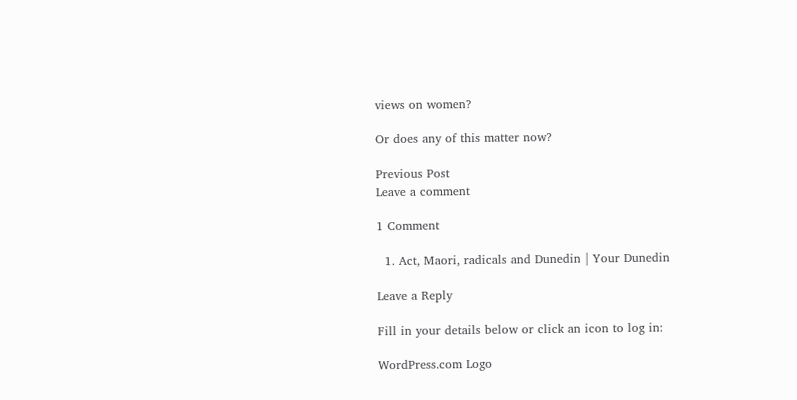views on women?

Or does any of this matter now?

Previous Post
Leave a comment

1 Comment

  1. Act, Maori, radicals and Dunedin | Your Dunedin

Leave a Reply

Fill in your details below or click an icon to log in:

WordPress.com Logo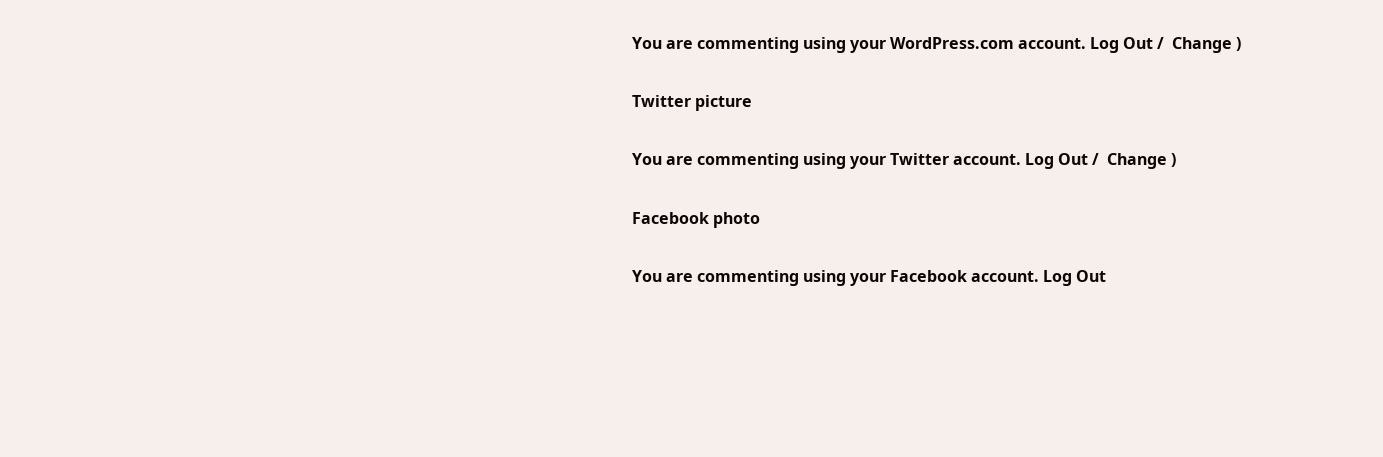You are commenting using your WordPress.com account. Log Out /  Change )

Twitter picture

You are commenting using your Twitter account. Log Out /  Change )

Facebook photo

You are commenting using your Facebook account. Log Out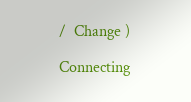/  Change )

Connecting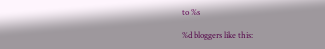to %s

%d bloggers like this: